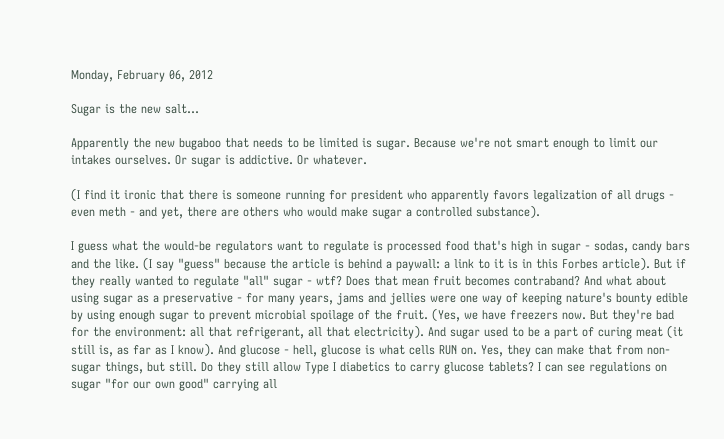Monday, February 06, 2012

Sugar is the new salt...

Apparently the new bugaboo that needs to be limited is sugar. Because we're not smart enough to limit our intakes ourselves. Or sugar is addictive. Or whatever.

(I find it ironic that there is someone running for president who apparently favors legalization of all drugs - even meth - and yet, there are others who would make sugar a controlled substance).

I guess what the would-be regulators want to regulate is processed food that's high in sugar - sodas, candy bars and the like. (I say "guess" because the article is behind a paywall: a link to it is in this Forbes article). But if they really wanted to regulate "all" sugar - wtf? Does that mean fruit becomes contraband? And what about using sugar as a preservative - for many years, jams and jellies were one way of keeping nature's bounty edible by using enough sugar to prevent microbial spoilage of the fruit. (Yes, we have freezers now. But they're bad for the environment: all that refrigerant, all that electricity). And sugar used to be a part of curing meat (it still is, as far as I know). And glucose - hell, glucose is what cells RUN on. Yes, they can make that from non-sugar things, but still. Do they still allow Type I diabetics to carry glucose tablets? I can see regulations on sugar "for our own good" carrying all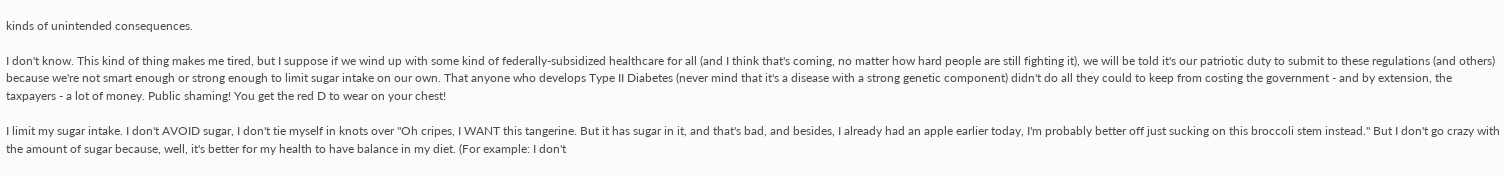kinds of unintended consequences.

I don't know. This kind of thing makes me tired, but I suppose if we wind up with some kind of federally-subsidized healthcare for all (and I think that's coming, no matter how hard people are still fighting it), we will be told it's our patriotic duty to submit to these regulations (and others) because we're not smart enough or strong enough to limit sugar intake on our own. That anyone who develops Type II Diabetes (never mind that it's a disease with a strong genetic component) didn't do all they could to keep from costing the government - and by extension, the taxpayers - a lot of money. Public shaming! You get the red D to wear on your chest!

I limit my sugar intake. I don't AVOID sugar, I don't tie myself in knots over "Oh cripes, I WANT this tangerine. But it has sugar in it, and that's bad, and besides, I already had an apple earlier today, I'm probably better off just sucking on this broccoli stem instead." But I don't go crazy with the amount of sugar because, well, it's better for my health to have balance in my diet. (For example: I don't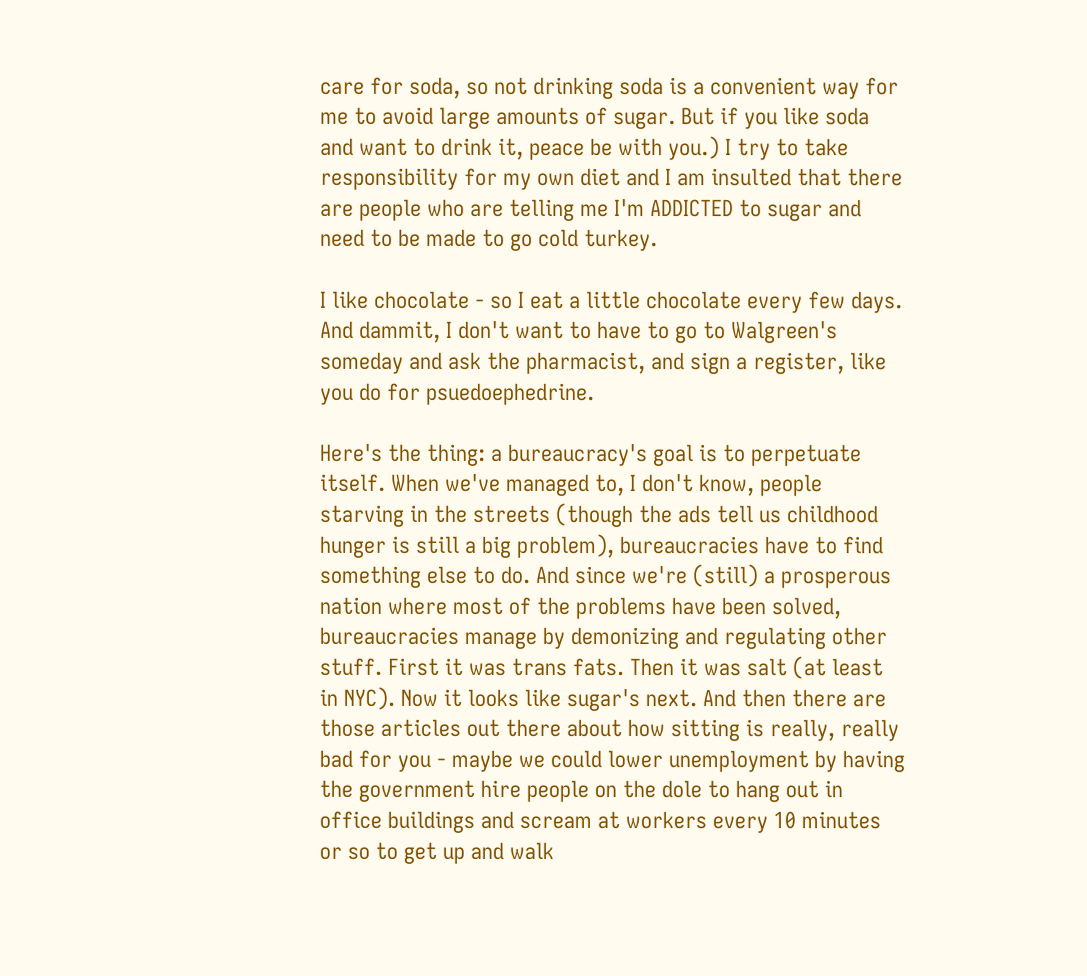care for soda, so not drinking soda is a convenient way for me to avoid large amounts of sugar. But if you like soda and want to drink it, peace be with you.) I try to take responsibility for my own diet and I am insulted that there are people who are telling me I'm ADDICTED to sugar and need to be made to go cold turkey.

I like chocolate - so I eat a little chocolate every few days. And dammit, I don't want to have to go to Walgreen's someday and ask the pharmacist, and sign a register, like you do for psuedoephedrine.

Here's the thing: a bureaucracy's goal is to perpetuate itself. When we've managed to, I don't know, people starving in the streets (though the ads tell us childhood hunger is still a big problem), bureaucracies have to find something else to do. And since we're (still) a prosperous nation where most of the problems have been solved, bureaucracies manage by demonizing and regulating other stuff. First it was trans fats. Then it was salt (at least in NYC). Now it looks like sugar's next. And then there are those articles out there about how sitting is really, really bad for you - maybe we could lower unemployment by having the government hire people on the dole to hang out in office buildings and scream at workers every 10 minutes or so to get up and walk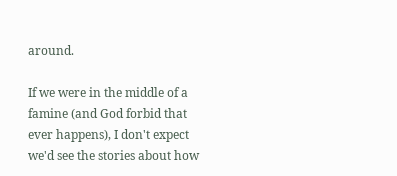around.

If we were in the middle of a famine (and God forbid that ever happens), I don't expect we'd see the stories about how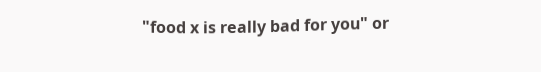"food x is really bad for you" or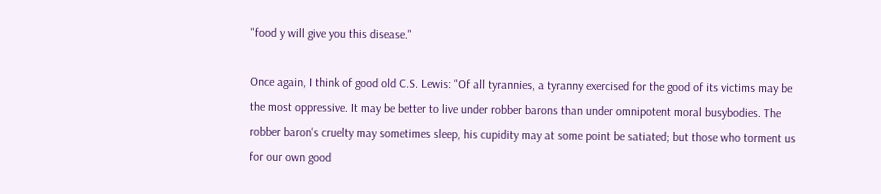"food y will give you this disease."

Once again, I think of good old C.S. Lewis: "Of all tyrannies, a tyranny exercised for the good of its victims may be the most oppressive. It may be better to live under robber barons than under omnipotent moral busybodies. The robber baron's cruelty may sometimes sleep, his cupidity may at some point be satiated; but those who torment us for our own good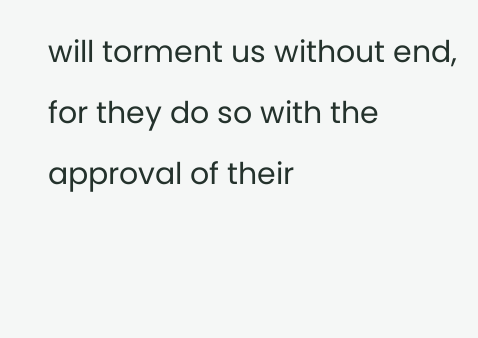will torment us without end, for they do so with the approval of their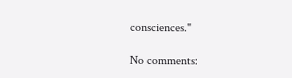consciences."

No comments: